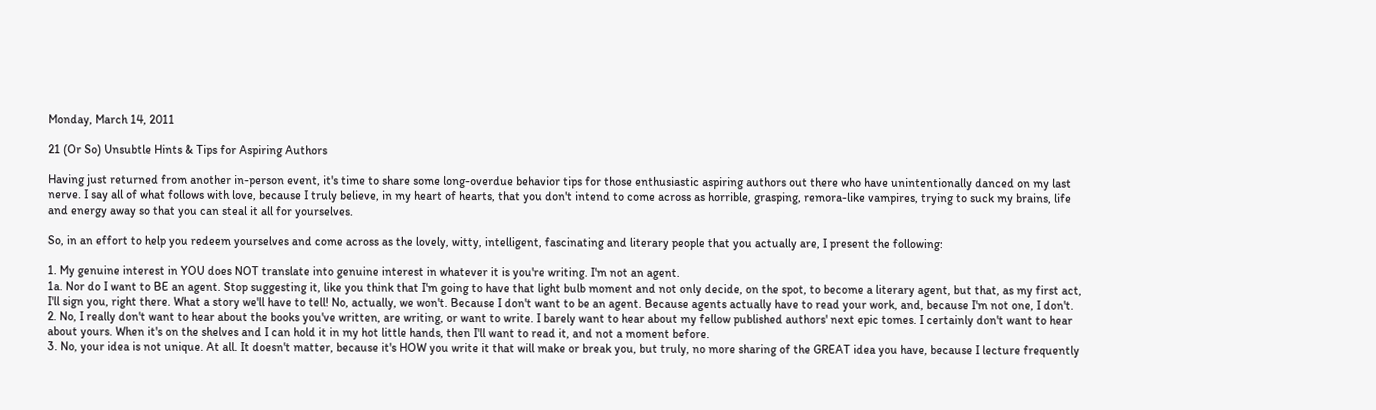Monday, March 14, 2011

21 (Or So) Unsubtle Hints & Tips for Aspiring Authors

Having just returned from another in-person event, it's time to share some long-overdue behavior tips for those enthusiastic aspiring authors out there who have unintentionally danced on my last nerve. I say all of what follows with love, because I truly believe, in my heart of hearts, that you don't intend to come across as horrible, grasping, remora-like vampires, trying to suck my brains, life and energy away so that you can steal it all for yourselves.

So, in an effort to help you redeem yourselves and come across as the lovely, witty, intelligent, fascinating and literary people that you actually are, I present the following:

1. My genuine interest in YOU does NOT translate into genuine interest in whatever it is you're writing. I'm not an agent.
1a. Nor do I want to BE an agent. Stop suggesting it, like you think that I'm going to have that light bulb moment and not only decide, on the spot, to become a literary agent, but that, as my first act, I'll sign you, right there. What a story we'll have to tell! No, actually, we won't. Because I don't want to be an agent. Because agents actually have to read your work, and, because I'm not one, I don't.
2. No, I really don't want to hear about the books you've written, are writing, or want to write. I barely want to hear about my fellow published authors' next epic tomes. I certainly don't want to hear about yours. When it's on the shelves and I can hold it in my hot little hands, then I'll want to read it, and not a moment before.
3. No, your idea is not unique. At all. It doesn't matter, because it's HOW you write it that will make or break you, but truly, no more sharing of the GREAT idea you have, because I lecture frequently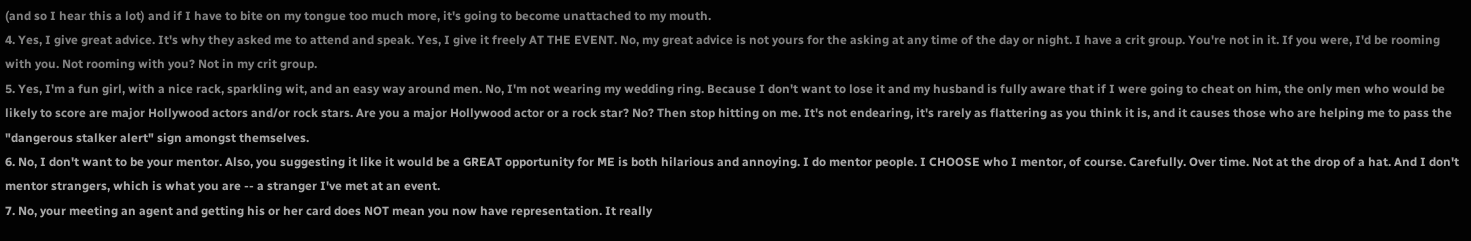(and so I hear this a lot) and if I have to bite on my tongue too much more, it's going to become unattached to my mouth.
4. Yes, I give great advice. It's why they asked me to attend and speak. Yes, I give it freely AT THE EVENT. No, my great advice is not yours for the asking at any time of the day or night. I have a crit group. You're not in it. If you were, I'd be rooming with you. Not rooming with you? Not in my crit group.
5. Yes, I'm a fun girl, with a nice rack, sparkling wit, and an easy way around men. No, I'm not wearing my wedding ring. Because I don't want to lose it and my husband is fully aware that if I were going to cheat on him, the only men who would be likely to score are major Hollywood actors and/or rock stars. Are you a major Hollywood actor or a rock star? No? Then stop hitting on me. It's not endearing, it's rarely as flattering as you think it is, and it causes those who are helping me to pass the "dangerous stalker alert" sign amongst themselves.
6. No, I don't want to be your mentor. Also, you suggesting it like it would be a GREAT opportunity for ME is both hilarious and annoying. I do mentor people. I CHOOSE who I mentor, of course. Carefully. Over time. Not at the drop of a hat. And I don't mentor strangers, which is what you are -- a stranger I've met at an event.
7. No, your meeting an agent and getting his or her card does NOT mean you now have representation. It really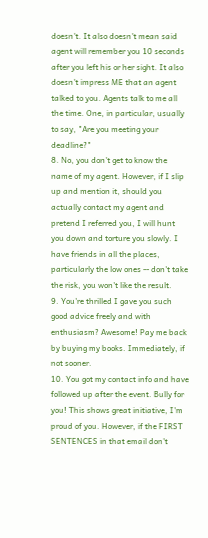doesn't. It also doesn't mean said agent will remember you 10 seconds after you left his or her sight. It also doesn't impress ME that an agent talked to you. Agents talk to me all the time. One, in particular, usually to say, "Are you meeting your deadline?"
8. No, you don't get to know the name of my agent. However, if I slip up and mention it, should you actually contact my agent and pretend I referred you, I will hunt you down and torture you slowly. I have friends in all the places, particularly the low ones -- don't take the risk, you won't like the result.
9. You're thrilled I gave you such good advice freely and with enthusiasm? Awesome! Pay me back by buying my books. Immediately, if not sooner.
10. You got my contact info and have followed up after the event. Bully for you! This shows great initiative, I'm proud of you. However, if the FIRST SENTENCES in that email don't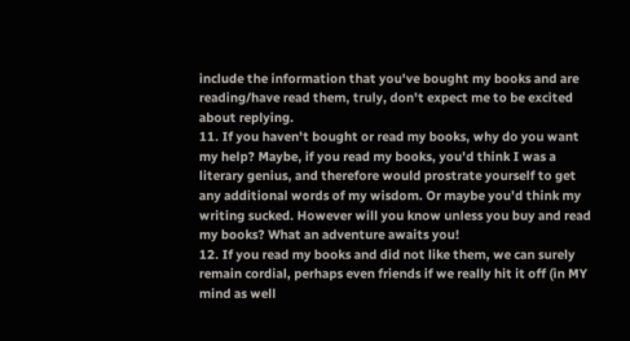include the information that you've bought my books and are reading/have read them, truly, don't expect me to be excited about replying.
11. If you haven't bought or read my books, why do you want my help? Maybe, if you read my books, you'd think I was a literary genius, and therefore would prostrate yourself to get any additional words of my wisdom. Or maybe you'd think my writing sucked. However will you know unless you buy and read my books? What an adventure awaits you!
12. If you read my books and did not like them, we can surely remain cordial, perhaps even friends if we really hit it off (in MY mind as well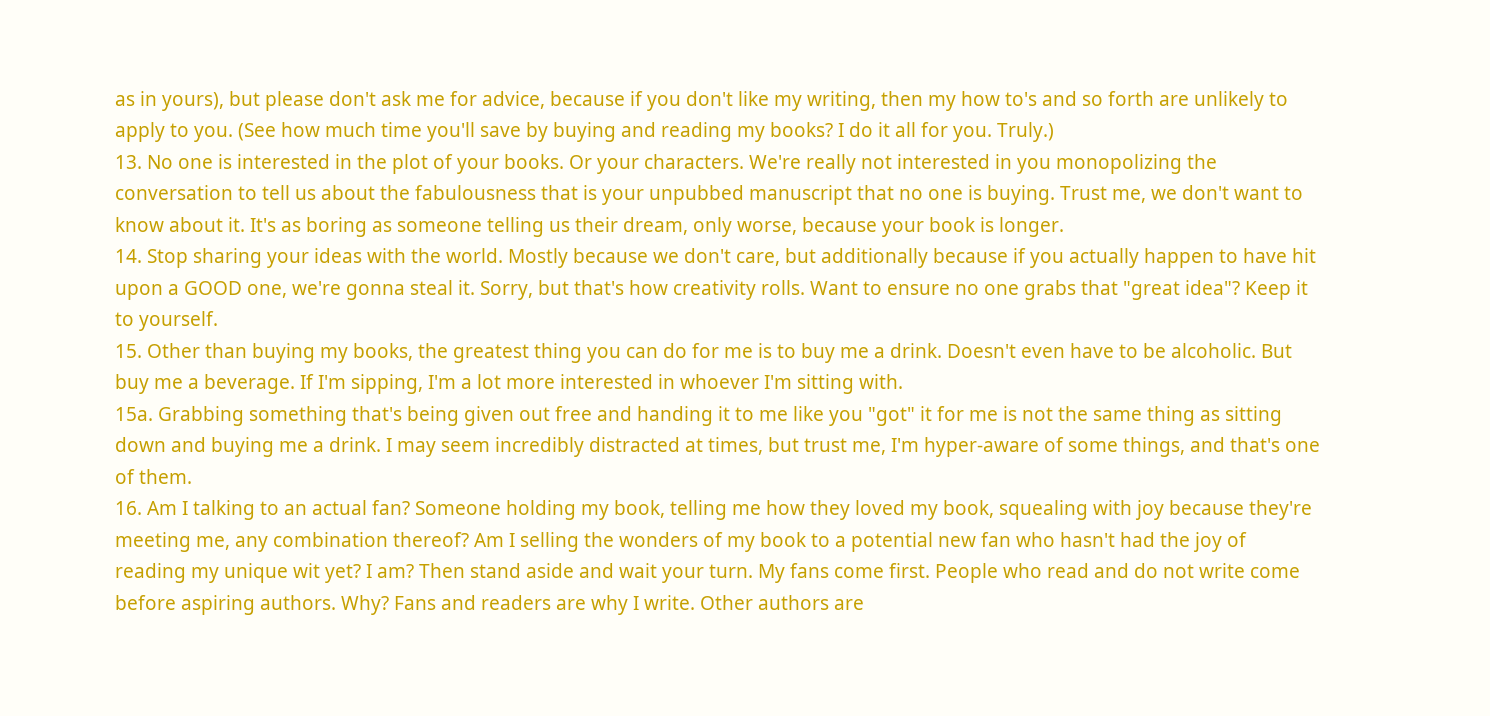as in yours), but please don't ask me for advice, because if you don't like my writing, then my how to's and so forth are unlikely to apply to you. (See how much time you'll save by buying and reading my books? I do it all for you. Truly.)
13. No one is interested in the plot of your books. Or your characters. We're really not interested in you monopolizing the conversation to tell us about the fabulousness that is your unpubbed manuscript that no one is buying. Trust me, we don't want to know about it. It's as boring as someone telling us their dream, only worse, because your book is longer.
14. Stop sharing your ideas with the world. Mostly because we don't care, but additionally because if you actually happen to have hit upon a GOOD one, we're gonna steal it. Sorry, but that's how creativity rolls. Want to ensure no one grabs that "great idea"? Keep it to yourself.
15. Other than buying my books, the greatest thing you can do for me is to buy me a drink. Doesn't even have to be alcoholic. But buy me a beverage. If I'm sipping, I'm a lot more interested in whoever I'm sitting with.
15a. Grabbing something that's being given out free and handing it to me like you "got" it for me is not the same thing as sitting down and buying me a drink. I may seem incredibly distracted at times, but trust me, I'm hyper-aware of some things, and that's one of them.
16. Am I talking to an actual fan? Someone holding my book, telling me how they loved my book, squealing with joy because they're meeting me, any combination thereof? Am I selling the wonders of my book to a potential new fan who hasn't had the joy of reading my unique wit yet? I am? Then stand aside and wait your turn. My fans come first. People who read and do not write come before aspiring authors. Why? Fans and readers are why I write. Other authors are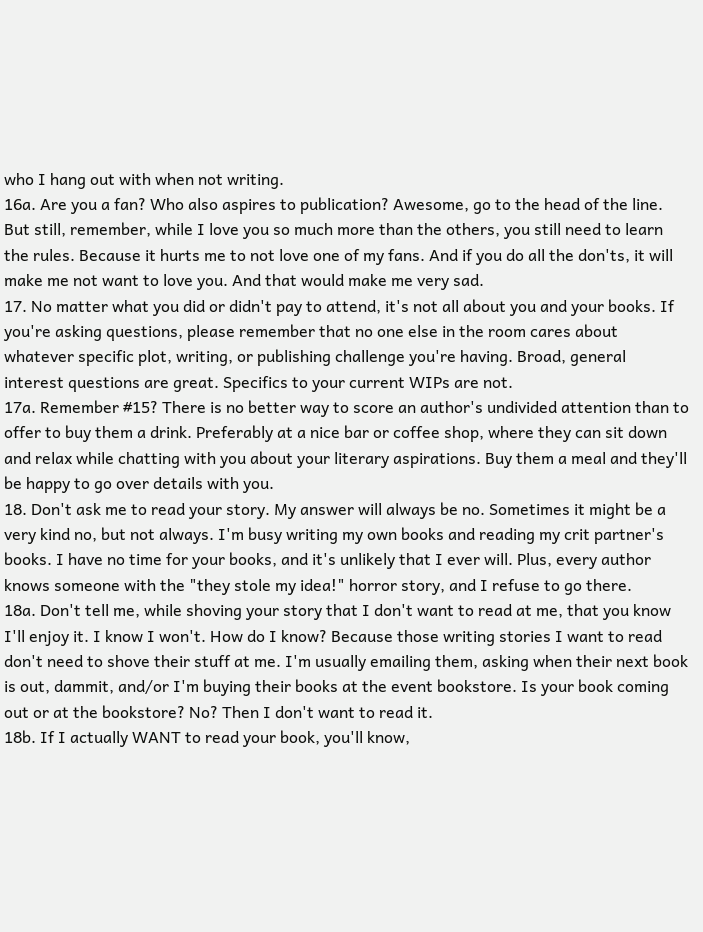who I hang out with when not writing.
16a. Are you a fan? Who also aspires to publication? Awesome, go to the head of the line. But still, remember, while I love you so much more than the others, you still need to learn the rules. Because it hurts me to not love one of my fans. And if you do all the don'ts, it will make me not want to love you. And that would make me very sad.
17. No matter what you did or didn't pay to attend, it's not all about you and your books. If you're asking questions, please remember that no one else in the room cares about whatever specific plot, writing, or publishing challenge you're having. Broad, general interest questions are great. Specifics to your current WIPs are not.
17a. Remember #15? There is no better way to score an author's undivided attention than to offer to buy them a drink. Preferably at a nice bar or coffee shop, where they can sit down and relax while chatting with you about your literary aspirations. Buy them a meal and they'll be happy to go over details with you.
18. Don't ask me to read your story. My answer will always be no. Sometimes it might be a very kind no, but not always. I'm busy writing my own books and reading my crit partner's books. I have no time for your books, and it's unlikely that I ever will. Plus, every author knows someone with the "they stole my idea!" horror story, and I refuse to go there.
18a. Don't tell me, while shoving your story that I don't want to read at me, that you know I'll enjoy it. I know I won't. How do I know? Because those writing stories I want to read don't need to shove their stuff at me. I'm usually emailing them, asking when their next book is out, dammit, and/or I'm buying their books at the event bookstore. Is your book coming out or at the bookstore? No? Then I don't want to read it.
18b. If I actually WANT to read your book, you'll know,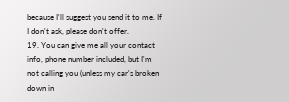because I'll suggest you send it to me. If I don't ask, please don't offer.
19. You can give me all your contact info, phone number included, but I'm not calling you (unless my car's broken down in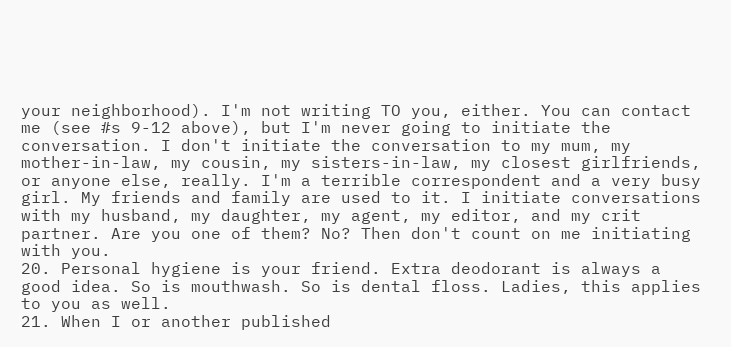your neighborhood). I'm not writing TO you, either. You can contact me (see #s 9-12 above), but I'm never going to initiate the conversation. I don't initiate the conversation to my mum, my mother-in-law, my cousin, my sisters-in-law, my closest girlfriends, or anyone else, really. I'm a terrible correspondent and a very busy girl. My friends and family are used to it. I initiate conversations with my husband, my daughter, my agent, my editor, and my crit partner. Are you one of them? No? Then don't count on me initiating with you.
20. Personal hygiene is your friend. Extra deodorant is always a good idea. So is mouthwash. So is dental floss. Ladies, this applies to you as well.
21. When I or another published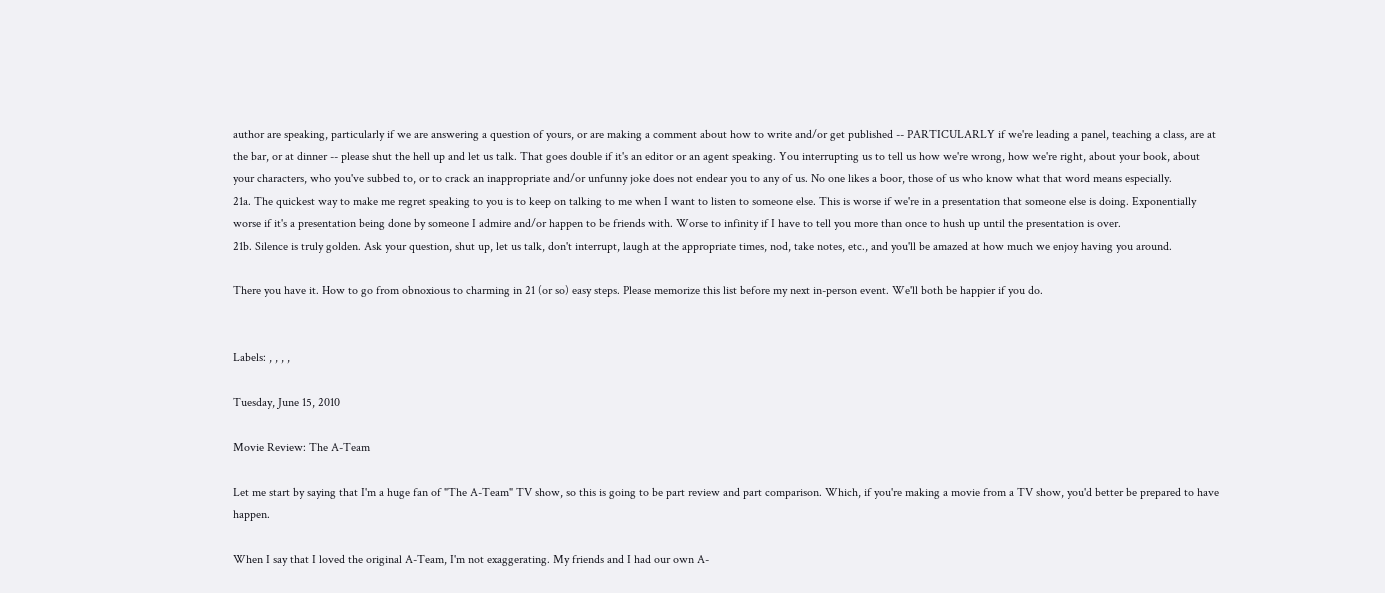author are speaking, particularly if we are answering a question of yours, or are making a comment about how to write and/or get published -- PARTICULARLY if we're leading a panel, teaching a class, are at the bar, or at dinner -- please shut the hell up and let us talk. That goes double if it's an editor or an agent speaking. You interrupting us to tell us how we're wrong, how we're right, about your book, about your characters, who you've subbed to, or to crack an inappropriate and/or unfunny joke does not endear you to any of us. No one likes a boor, those of us who know what that word means especially.
21a. The quickest way to make me regret speaking to you is to keep on talking to me when I want to listen to someone else. This is worse if we're in a presentation that someone else is doing. Exponentially worse if it's a presentation being done by someone I admire and/or happen to be friends with. Worse to infinity if I have to tell you more than once to hush up until the presentation is over.
21b. Silence is truly golden. Ask your question, shut up, let us talk, don't interrupt, laugh at the appropriate times, nod, take notes, etc., and you'll be amazed at how much we enjoy having you around.

There you have it. How to go from obnoxious to charming in 21 (or so) easy steps. Please memorize this list before my next in-person event. We'll both be happier if you do.


Labels: , , , ,

Tuesday, June 15, 2010

Movie Review: The A-Team

Let me start by saying that I'm a huge fan of "The A-Team" TV show, so this is going to be part review and part comparison. Which, if you're making a movie from a TV show, you'd better be prepared to have happen.

When I say that I loved the original A-Team, I'm not exaggerating. My friends and I had our own A-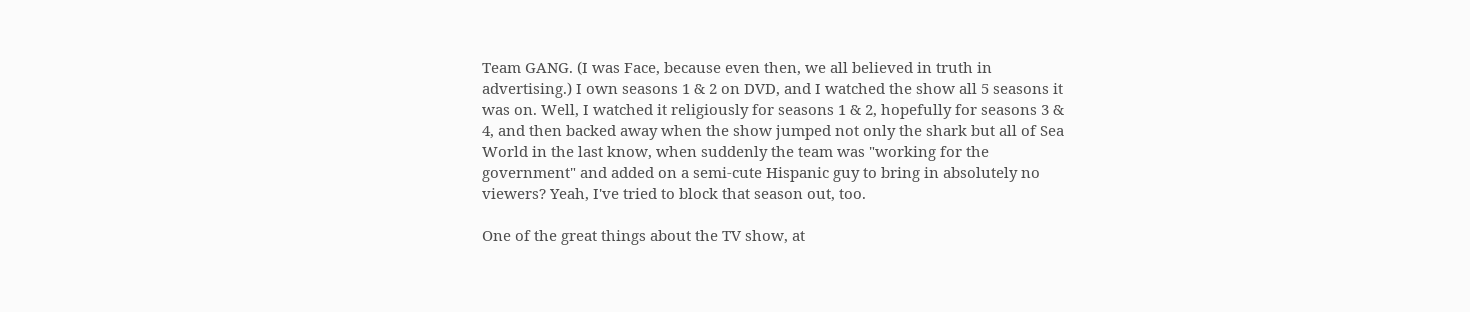Team GANG. (I was Face, because even then, we all believed in truth in advertising.) I own seasons 1 & 2 on DVD, and I watched the show all 5 seasons it was on. Well, I watched it religiously for seasons 1 & 2, hopefully for seasons 3 & 4, and then backed away when the show jumped not only the shark but all of Sea World in the last know, when suddenly the team was "working for the government" and added on a semi-cute Hispanic guy to bring in absolutely no viewers? Yeah, I've tried to block that season out, too.

One of the great things about the TV show, at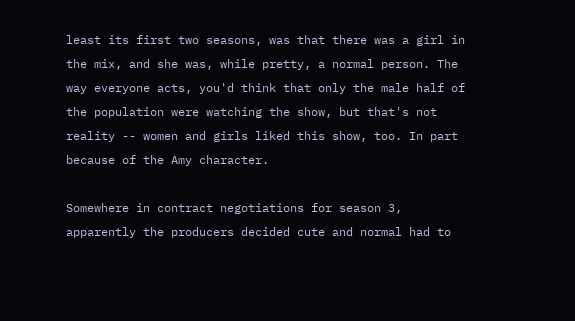least its first two seasons, was that there was a girl in the mix, and she was, while pretty, a normal person. The way everyone acts, you'd think that only the male half of the population were watching the show, but that's not reality -- women and girls liked this show, too. In part because of the Amy character.

Somewhere in contract negotiations for season 3, apparently the producers decided cute and normal had to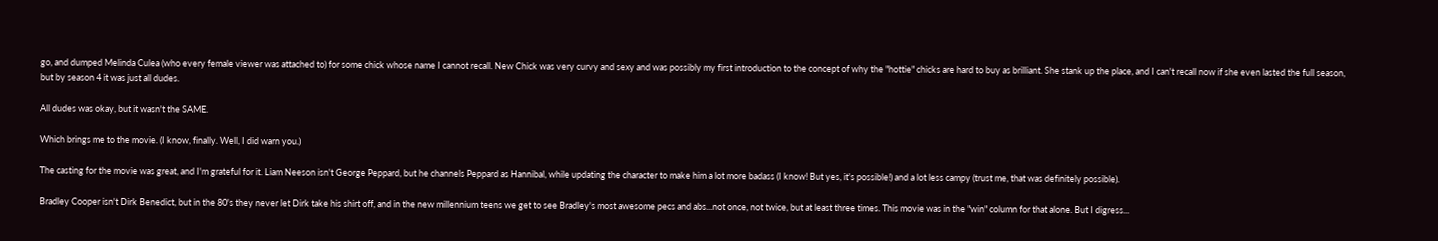go, and dumped Melinda Culea (who every female viewer was attached to) for some chick whose name I cannot recall. New Chick was very curvy and sexy and was possibly my first introduction to the concept of why the "hottie" chicks are hard to buy as brilliant. She stank up the place, and I can't recall now if she even lasted the full season, but by season 4 it was just all dudes.

All dudes was okay, but it wasn't the SAME.

Which brings me to the movie. (I know, finally. Well, I did warn you.)

The casting for the movie was great, and I'm grateful for it. Liam Neeson isn't George Peppard, but he channels Peppard as Hannibal, while updating the character to make him a lot more badass (I know! But yes, it's possible!) and a lot less campy (trust me, that was definitely possible).

Bradley Cooper isn't Dirk Benedict, but in the 80's they never let Dirk take his shirt off, and in the new millennium teens we get to see Bradley's most awesome pecs and abs...not once, not twice, but at least three times. This movie was in the "win" column for that alone. But I digress...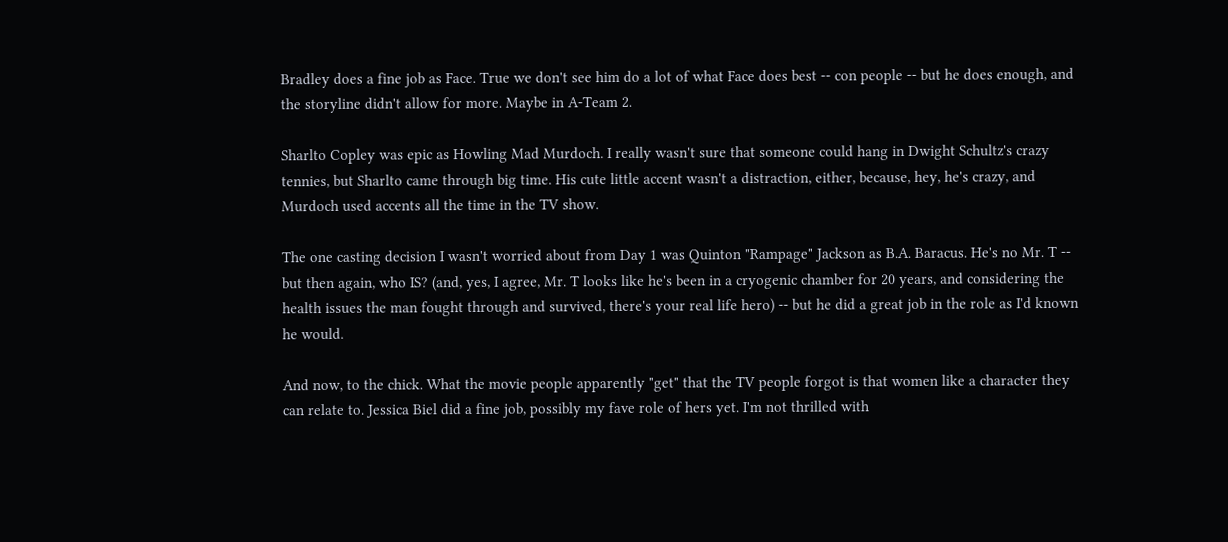Bradley does a fine job as Face. True we don't see him do a lot of what Face does best -- con people -- but he does enough, and the storyline didn't allow for more. Maybe in A-Team 2.

Sharlto Copley was epic as Howling Mad Murdoch. I really wasn't sure that someone could hang in Dwight Schultz's crazy tennies, but Sharlto came through big time. His cute little accent wasn't a distraction, either, because, hey, he's crazy, and Murdoch used accents all the time in the TV show.

The one casting decision I wasn't worried about from Day 1 was Quinton "Rampage" Jackson as B.A. Baracus. He's no Mr. T -- but then again, who IS? (and, yes, I agree, Mr. T looks like he's been in a cryogenic chamber for 20 years, and considering the health issues the man fought through and survived, there's your real life hero) -- but he did a great job in the role as I'd known he would.

And now, to the chick. What the movie people apparently "get" that the TV people forgot is that women like a character they can relate to. Jessica Biel did a fine job, possibly my fave role of hers yet. I'm not thrilled with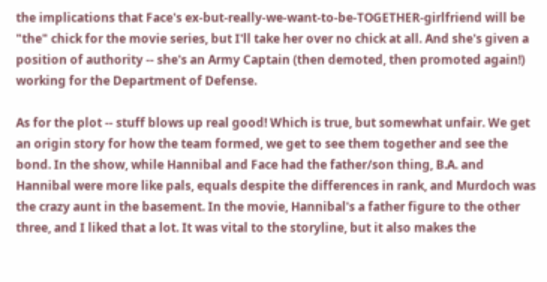the implications that Face's ex-but-really-we-want-to-be-TOGETHER-girlfriend will be "the" chick for the movie series, but I'll take her over no chick at all. And she's given a position of authority -- she's an Army Captain (then demoted, then promoted again!) working for the Department of Defense.

As for the plot -- stuff blows up real good! Which is true, but somewhat unfair. We get an origin story for how the team formed, we get to see them together and see the bond. In the show, while Hannibal and Face had the father/son thing, B.A. and Hannibal were more like pals, equals despite the differences in rank, and Murdoch was the crazy aunt in the basement. In the movie, Hannibal's a father figure to the other three, and I liked that a lot. It was vital to the storyline, but it also makes the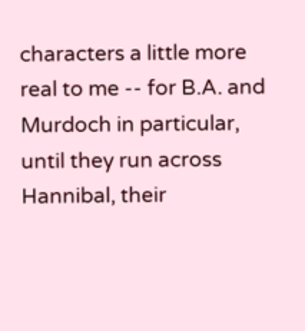characters a little more real to me -- for B.A. and Murdoch in particular, until they run across Hannibal, their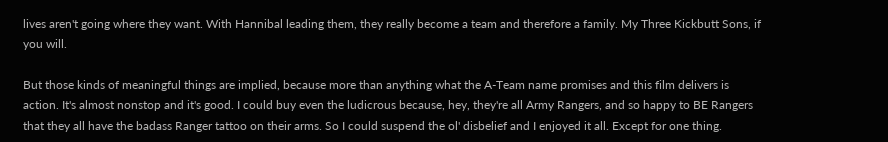lives aren't going where they want. With Hannibal leading them, they really become a team and therefore a family. My Three Kickbutt Sons, if you will.

But those kinds of meaningful things are implied, because more than anything what the A-Team name promises and this film delivers is action. It's almost nonstop and it's good. I could buy even the ludicrous because, hey, they're all Army Rangers, and so happy to BE Rangers that they all have the badass Ranger tattoo on their arms. So I could suspend the ol' disbelief and I enjoyed it all. Except for one thing.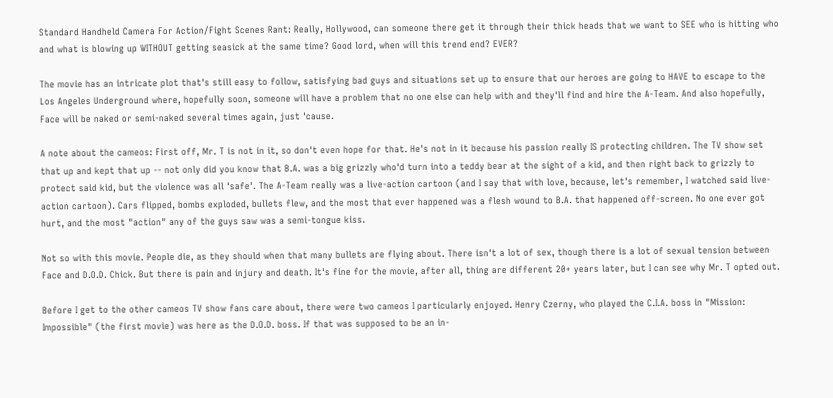Standard Handheld Camera For Action/Fight Scenes Rant: Really, Hollywood, can someone there get it through their thick heads that we want to SEE who is hitting who and what is blowing up WITHOUT getting seasick at the same time? Good lord, when will this trend end? EVER?

The movie has an intricate plot that's still easy to follow, satisfying bad guys and situations set up to ensure that our heroes are going to HAVE to escape to the Los Angeles Underground where, hopefully soon, someone will have a problem that no one else can help with and they'll find and hire the A-Team. And also hopefully, Face will be naked or semi-naked several times again, just 'cause.

A note about the cameos: First off, Mr. T is not in it, so don't even hope for that. He's not in it because his passion really IS protecting children. The TV show set that up and kept that up -- not only did you know that B.A. was a big grizzly who'd turn into a teddy bear at the sight of a kid, and then right back to grizzly to protect said kid, but the violence was all 'safe'. The A-Team really was a live-action cartoon (and I say that with love, because, let's remember, I watched said live-action cartoon). Cars flipped, bombs exploded, bullets flew, and the most that ever happened was a flesh wound to B.A. that happened off-screen. No one ever got hurt, and the most "action" any of the guys saw was a semi-tongue kiss.

Not so with this movie. People die, as they should when that many bullets are flying about. There isn't a lot of sex, though there is a lot of sexual tension between Face and D.O.D. Chick. But there is pain and injury and death. It's fine for the movie, after all, thing are different 20+ years later, but I can see why Mr. T opted out.

Before I get to the other cameos TV show fans care about, there were two cameos I particularly enjoyed. Henry Czerny, who played the C.I.A. boss in "Mission: Impossible" (the first movie) was here as the D.O.D. boss. If that was supposed to be an in-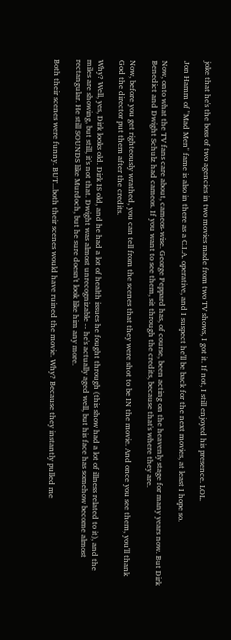joke that he's the boss of two agencies in two movies made from two TV shows, I got it. If not, I still enjoyed his presence. LOL.

Jon Hamm of "Mad Men" fame is also in there as a C.I.A. operative, and I suspect he'll be back for the next movies, at least I hope so.

Now, onto what the TV fans care about, cameos-wise. George Peppard has, of course, been acting on the heavenly stage for many years now. But Dirk Benedict and Dwight Schulz had cameos. If you want to see them, sit through the credits, because that's where they are.

Now, before you get righteously wrathed, you can tell from the scenes that they were shot to be IN the movie. And once you see them, you'll thank God the director put them after the credits.

Why? Well, yes, Dirk looks old. Dirk IS old, and he had a lot of health issues he fought through (this show had a lot of illness related to it), and the miles are showing, but still, it's not that. Dwight was almost unrecognizable -- he's actually aged well, but his face has somehow become almost rectangular. He still SOUNDS like Murdoch, but he sure doesn't look like him any more.

Both their scenes were funny. BUT...both their scenes would have ruined the movie. Why? Because they instantly pulled me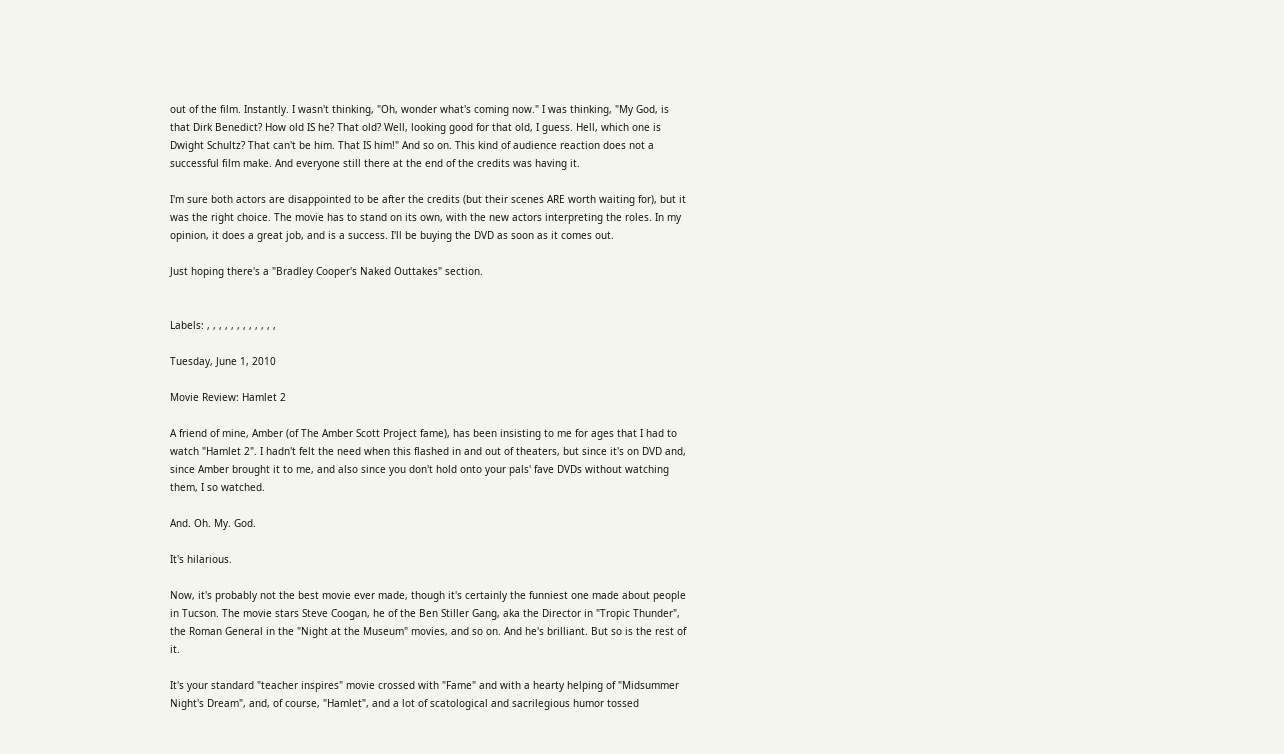out of the film. Instantly. I wasn't thinking, "Oh, wonder what's coming now." I was thinking, "My God, is that Dirk Benedict? How old IS he? That old? Well, looking good for that old, I guess. Hell, which one is Dwight Schultz? That can't be him. That IS him!" And so on. This kind of audience reaction does not a successful film make. And everyone still there at the end of the credits was having it.

I'm sure both actors are disappointed to be after the credits (but their scenes ARE worth waiting for), but it was the right choice. The movie has to stand on its own, with the new actors interpreting the roles. In my opinion, it does a great job, and is a success. I'll be buying the DVD as soon as it comes out.

Just hoping there's a "Bradley Cooper's Naked Outtakes" section.


Labels: , , , , , , , , , , , ,

Tuesday, June 1, 2010

Movie Review: Hamlet 2

A friend of mine, Amber (of The Amber Scott Project fame), has been insisting to me for ages that I had to watch "Hamlet 2". I hadn't felt the need when this flashed in and out of theaters, but since it's on DVD and, since Amber brought it to me, and also since you don't hold onto your pals' fave DVDs without watching them, I so watched.

And. Oh. My. God.

It's hilarious.

Now, it's probably not the best movie ever made, though it's certainly the funniest one made about people in Tucson. The movie stars Steve Coogan, he of the Ben Stiller Gang, aka the Director in "Tropic Thunder", the Roman General in the "Night at the Museum" movies, and so on. And he's brilliant. But so is the rest of it.

It's your standard "teacher inspires" movie crossed with "Fame" and with a hearty helping of "Midsummer Night's Dream", and, of course, "Hamlet", and a lot of scatological and sacrilegious humor tossed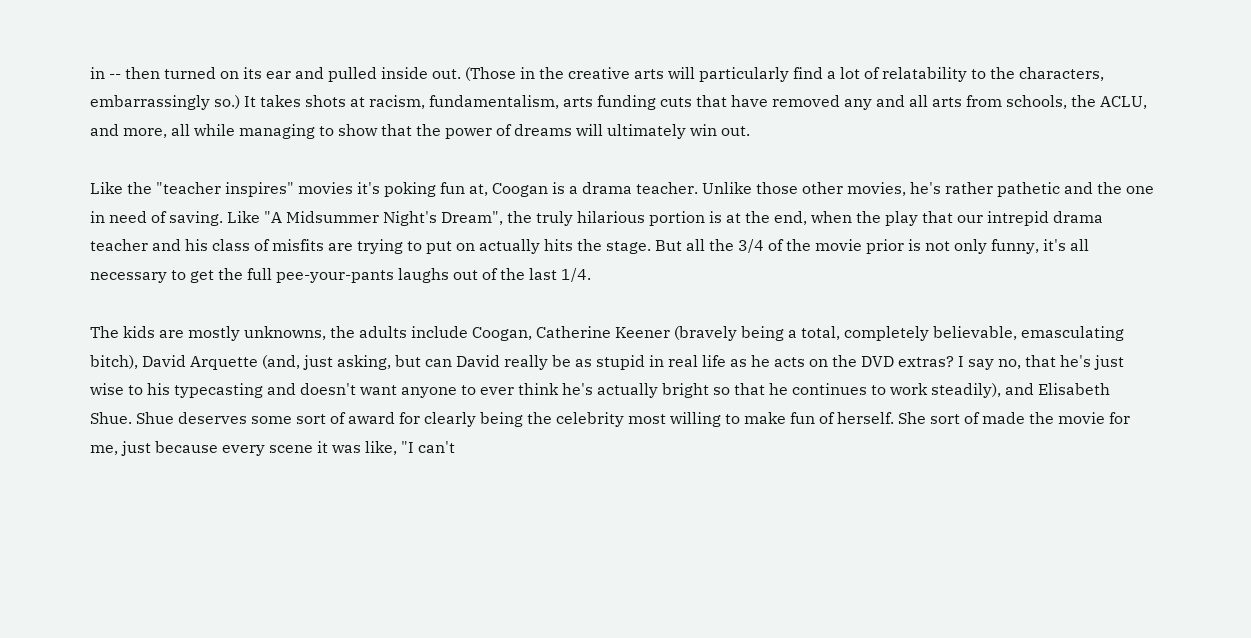in -- then turned on its ear and pulled inside out. (Those in the creative arts will particularly find a lot of relatability to the characters, embarrassingly so.) It takes shots at racism, fundamentalism, arts funding cuts that have removed any and all arts from schools, the ACLU, and more, all while managing to show that the power of dreams will ultimately win out.

Like the "teacher inspires" movies it's poking fun at, Coogan is a drama teacher. Unlike those other movies, he's rather pathetic and the one in need of saving. Like "A Midsummer Night's Dream", the truly hilarious portion is at the end, when the play that our intrepid drama teacher and his class of misfits are trying to put on actually hits the stage. But all the 3/4 of the movie prior is not only funny, it's all necessary to get the full pee-your-pants laughs out of the last 1/4.

The kids are mostly unknowns, the adults include Coogan, Catherine Keener (bravely being a total, completely believable, emasculating bitch), David Arquette (and, just asking, but can David really be as stupid in real life as he acts on the DVD extras? I say no, that he's just wise to his typecasting and doesn't want anyone to ever think he's actually bright so that he continues to work steadily), and Elisabeth Shue. Shue deserves some sort of award for clearly being the celebrity most willing to make fun of herself. She sort of made the movie for me, just because every scene it was like, "I can't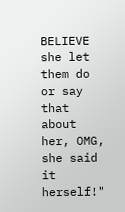BELIEVE she let them do or say that about her, OMG, she said it herself!"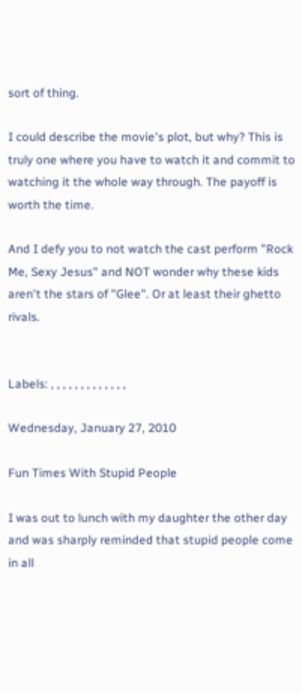sort of thing.

I could describe the movie's plot, but why? This is truly one where you have to watch it and commit to watching it the whole way through. The payoff is worth the time.

And I defy you to not watch the cast perform "Rock Me, Sexy Jesus" and NOT wonder why these kids aren't the stars of "Glee". Or at least their ghetto rivals.


Labels: , , , , , , , , , , , , ,

Wednesday, January 27, 2010

Fun Times With Stupid People

I was out to lunch with my daughter the other day and was sharply reminded that stupid people come in all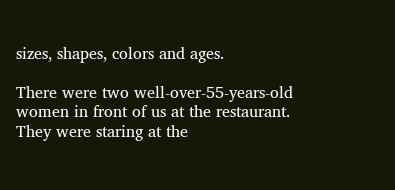sizes, shapes, colors and ages.

There were two well-over-55-years-old women in front of us at the restaurant. They were staring at the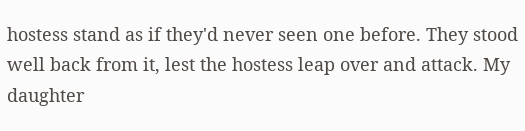hostess stand as if they'd never seen one before. They stood well back from it, lest the hostess leap over and attack. My daughter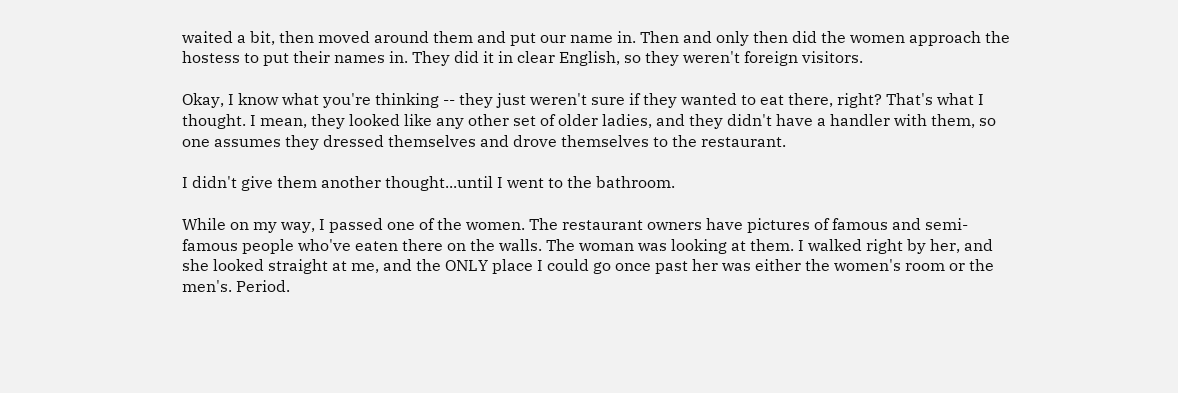waited a bit, then moved around them and put our name in. Then and only then did the women approach the hostess to put their names in. They did it in clear English, so they weren't foreign visitors.

Okay, I know what you're thinking -- they just weren't sure if they wanted to eat there, right? That's what I thought. I mean, they looked like any other set of older ladies, and they didn't have a handler with them, so one assumes they dressed themselves and drove themselves to the restaurant.

I didn't give them another thought...until I went to the bathroom.

While on my way, I passed one of the women. The restaurant owners have pictures of famous and semi-famous people who've eaten there on the walls. The woman was looking at them. I walked right by her, and she looked straight at me, and the ONLY place I could go once past her was either the women's room or the men's. Period.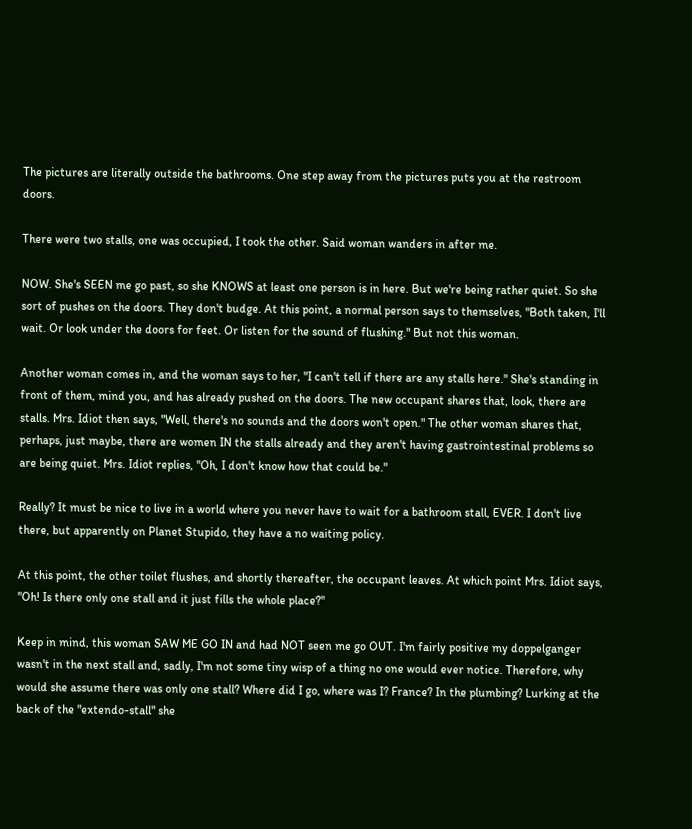The pictures are literally outside the bathrooms. One step away from the pictures puts you at the restroom doors.

There were two stalls, one was occupied, I took the other. Said woman wanders in after me.

NOW. She's SEEN me go past, so she KNOWS at least one person is in here. But we're being rather quiet. So she sort of pushes on the doors. They don't budge. At this point, a normal person says to themselves, "Both taken, I'll wait. Or look under the doors for feet. Or listen for the sound of flushing." But not this woman.

Another woman comes in, and the woman says to her, "I can't tell if there are any stalls here." She's standing in front of them, mind you, and has already pushed on the doors. The new occupant shares that, look, there are stalls. Mrs. Idiot then says, "Well, there's no sounds and the doors won't open." The other woman shares that, perhaps, just maybe, there are women IN the stalls already and they aren't having gastrointestinal problems so are being quiet. Mrs. Idiot replies, "Oh, I don't know how that could be."

Really? It must be nice to live in a world where you never have to wait for a bathroom stall, EVER. I don't live there, but apparently on Planet Stupido, they have a no waiting policy.

At this point, the other toilet flushes, and shortly thereafter, the occupant leaves. At which point Mrs. Idiot says, "Oh! Is there only one stall and it just fills the whole place?"

Keep in mind, this woman SAW ME GO IN and had NOT seen me go OUT. I'm fairly positive my doppelganger wasn't in the next stall and, sadly, I'm not some tiny wisp of a thing no one would ever notice. Therefore, why would she assume there was only one stall? Where did I go, where was I? France? In the plumbing? Lurking at the back of the "extendo-stall" she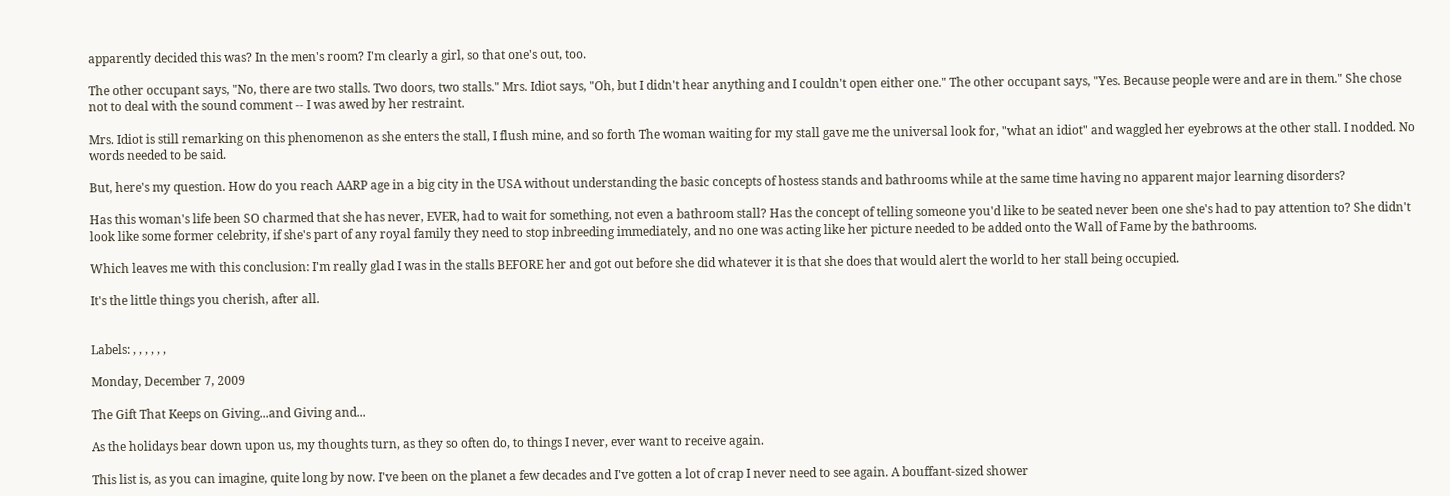apparently decided this was? In the men's room? I'm clearly a girl, so that one's out, too.

The other occupant says, "No, there are two stalls. Two doors, two stalls." Mrs. Idiot says, "Oh, but I didn't hear anything and I couldn't open either one." The other occupant says, "Yes. Because people were and are in them." She chose not to deal with the sound comment -- I was awed by her restraint.

Mrs. Idiot is still remarking on this phenomenon as she enters the stall, I flush mine, and so forth The woman waiting for my stall gave me the universal look for, "what an idiot" and waggled her eyebrows at the other stall. I nodded. No words needed to be said.

But, here's my question. How do you reach AARP age in a big city in the USA without understanding the basic concepts of hostess stands and bathrooms while at the same time having no apparent major learning disorders?

Has this woman's life been SO charmed that she has never, EVER, had to wait for something, not even a bathroom stall? Has the concept of telling someone you'd like to be seated never been one she's had to pay attention to? She didn't look like some former celebrity, if she's part of any royal family they need to stop inbreeding immediately, and no one was acting like her picture needed to be added onto the Wall of Fame by the bathrooms.

Which leaves me with this conclusion: I'm really glad I was in the stalls BEFORE her and got out before she did whatever it is that she does that would alert the world to her stall being occupied.

It's the little things you cherish, after all.


Labels: , , , , , ,

Monday, December 7, 2009

The Gift That Keeps on Giving...and Giving and...

As the holidays bear down upon us, my thoughts turn, as they so often do, to things I never, ever want to receive again.

This list is, as you can imagine, quite long by now. I've been on the planet a few decades and I've gotten a lot of crap I never need to see again. A bouffant-sized shower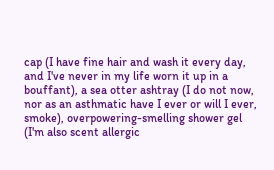cap (I have fine hair and wash it every day, and I've never in my life worn it up in a bouffant), a sea otter ashtray (I do not now, nor as an asthmatic have I ever or will I ever, smoke), overpowering-smelling shower gel (I'm also scent allergic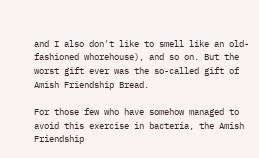and I also don't like to smell like an old-fashioned whorehouse), and so on. But the worst gift ever was the so-called gift of Amish Friendship Bread.

For those few who have somehow managed to avoid this exercise in bacteria, the Amish Friendship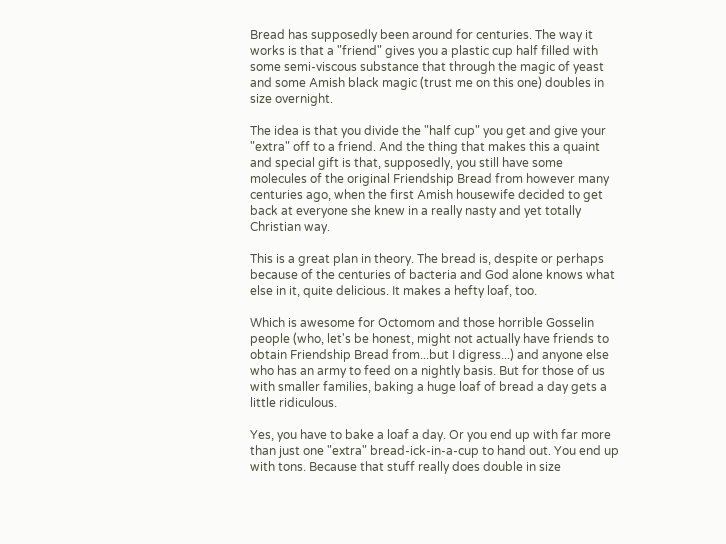Bread has supposedly been around for centuries. The way it works is that a "friend" gives you a plastic cup half filled with some semi-viscous substance that through the magic of yeast and some Amish black magic (trust me on this one) doubles in size overnight.

The idea is that you divide the "half cup" you get and give your "extra" off to a friend. And the thing that makes this a quaint and special gift is that, supposedly, you still have some molecules of the original Friendship Bread from however many centuries ago, when the first Amish housewife decided to get back at everyone she knew in a really nasty and yet totally Christian way.

This is a great plan in theory. The bread is, despite or perhaps because of the centuries of bacteria and God alone knows what else in it, quite delicious. It makes a hefty loaf, too.

Which is awesome for Octomom and those horrible Gosselin people (who, let's be honest, might not actually have friends to obtain Friendship Bread from...but I digress...) and anyone else who has an army to feed on a nightly basis. But for those of us with smaller families, baking a huge loaf of bread a day gets a little ridiculous.

Yes, you have to bake a loaf a day. Or you end up with far more than just one "extra" bread-ick-in-a-cup to hand out. You end up with tons. Because that stuff really does double in size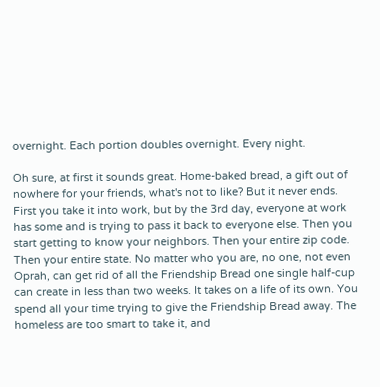overnight. Each portion doubles overnight. Every night.

Oh sure, at first it sounds great. Home-baked bread, a gift out of nowhere for your friends, what's not to like? But it never ends. First you take it into work, but by the 3rd day, everyone at work has some and is trying to pass it back to everyone else. Then you start getting to know your neighbors. Then your entire zip code. Then your entire state. No matter who you are, no one, not even Oprah, can get rid of all the Friendship Bread one single half-cup can create in less than two weeks. It takes on a life of its own. You spend all your time trying to give the Friendship Bread away. The homeless are too smart to take it, and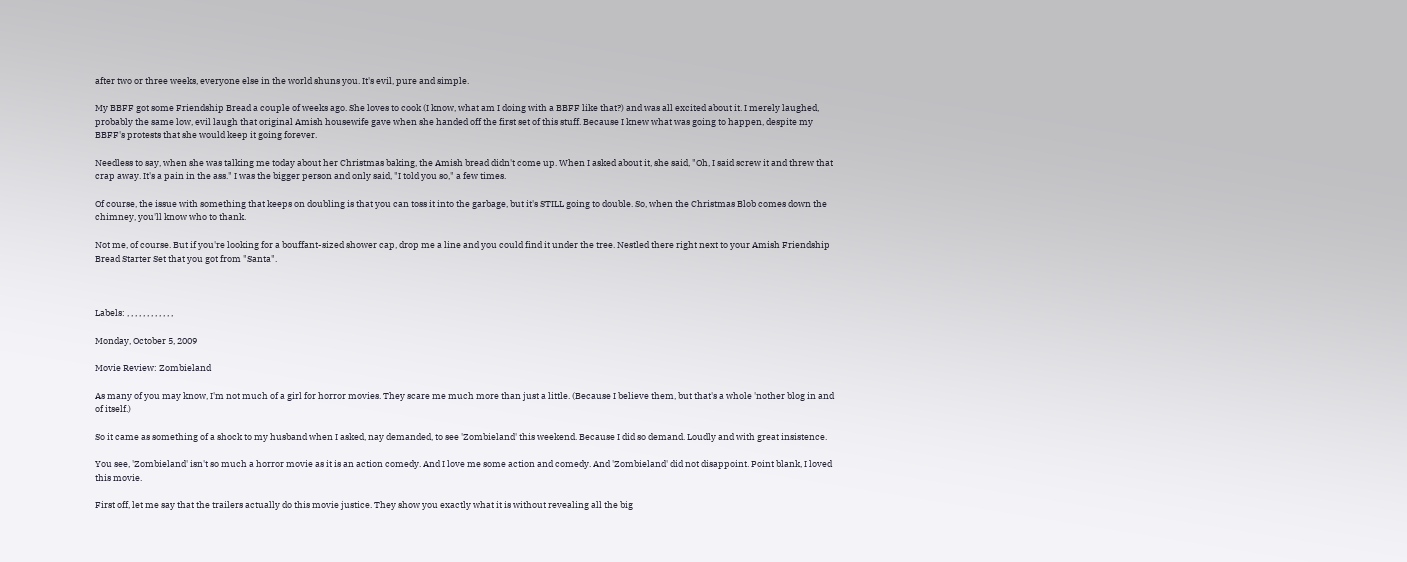after two or three weeks, everyone else in the world shuns you. It's evil, pure and simple.

My BBFF got some Friendship Bread a couple of weeks ago. She loves to cook (I know, what am I doing with a BBFF like that?) and was all excited about it. I merely laughed, probably the same low, evil laugh that original Amish housewife gave when she handed off the first set of this stuff. Because I knew what was going to happen, despite my BBFF's protests that she would keep it going forever.

Needless to say, when she was talking me today about her Christmas baking, the Amish bread didn't come up. When I asked about it, she said, "Oh, I said screw it and threw that crap away. It's a pain in the ass." I was the bigger person and only said, "I told you so," a few times.

Of course, the issue with something that keeps on doubling is that you can toss it into the garbage, but it's STILL going to double. So, when the Christmas Blob comes down the chimney, you'll know who to thank.

Not me, of course. But if you're looking for a bouffant-sized shower cap, drop me a line and you could find it under the tree. Nestled there right next to your Amish Friendship Bread Starter Set that you got from "Santa".



Labels: , , , , , , , , , , , ,

Monday, October 5, 2009

Movie Review: Zombieland

As many of you may know, I'm not much of a girl for horror movies. They scare me much more than just a little. (Because I believe them, but that's a whole 'nother blog in and of itself.)

So it came as something of a shock to my husband when I asked, nay demanded, to see 'Zombieland' this weekend. Because I did so demand. Loudly and with great insistence.

You see, 'Zombieland' isn't so much a horror movie as it is an action comedy. And I love me some action and comedy. And 'Zombieland' did not disappoint. Point blank, I loved this movie.

First off, let me say that the trailers actually do this movie justice. They show you exactly what it is without revealing all the big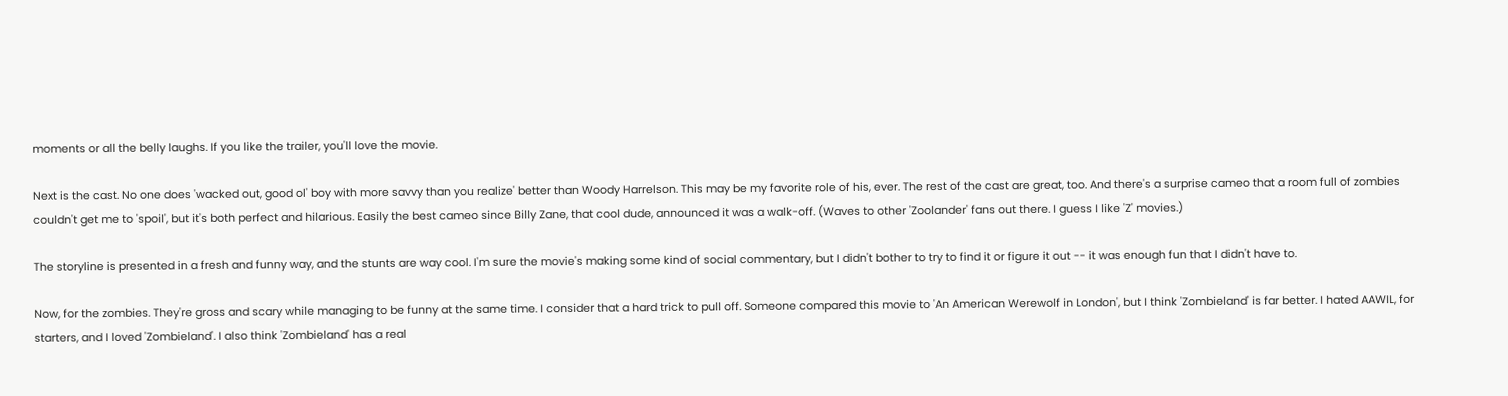moments or all the belly laughs. If you like the trailer, you'll love the movie.

Next is the cast. No one does 'wacked out, good ol' boy with more savvy than you realize' better than Woody Harrelson. This may be my favorite role of his, ever. The rest of the cast are great, too. And there's a surprise cameo that a room full of zombies couldn't get me to 'spoil', but it's both perfect and hilarious. Easily the best cameo since Billy Zane, that cool dude, announced it was a walk-off. (Waves to other 'Zoolander' fans out there. I guess I like 'Z' movies.)

The storyline is presented in a fresh and funny way, and the stunts are way cool. I'm sure the movie's making some kind of social commentary, but I didn't bother to try to find it or figure it out -- it was enough fun that I didn't have to.

Now, for the zombies. They're gross and scary while managing to be funny at the same time. I consider that a hard trick to pull off. Someone compared this movie to 'An American Werewolf in London', but I think 'Zombieland' is far better. I hated AAWIL, for starters, and I loved 'Zombieland'. I also think 'Zombieland' has a real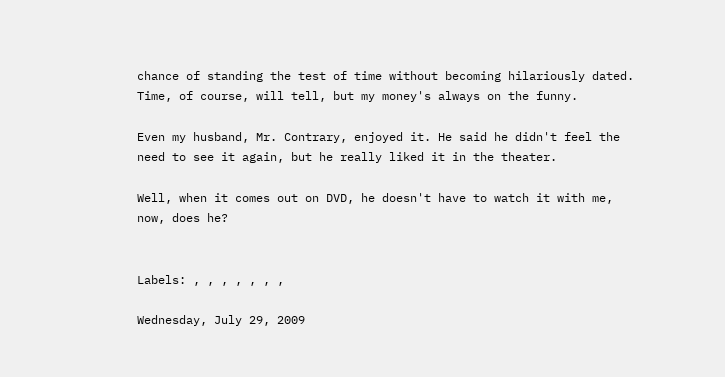chance of standing the test of time without becoming hilariously dated. Time, of course, will tell, but my money's always on the funny.

Even my husband, Mr. Contrary, enjoyed it. He said he didn't feel the need to see it again, but he really liked it in the theater.

Well, when it comes out on DVD, he doesn't have to watch it with me, now, does he?


Labels: , , , , , , ,

Wednesday, July 29, 2009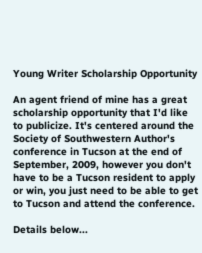Young Writer Scholarship Opportunity

An agent friend of mine has a great scholarship opportunity that I'd like to publicize. It's centered around the Society of Southwestern Author's conference in Tucson at the end of September, 2009, however you don't have to be a Tucson resident to apply or win, you just need to be able to get to Tucson and attend the conference.

Details below...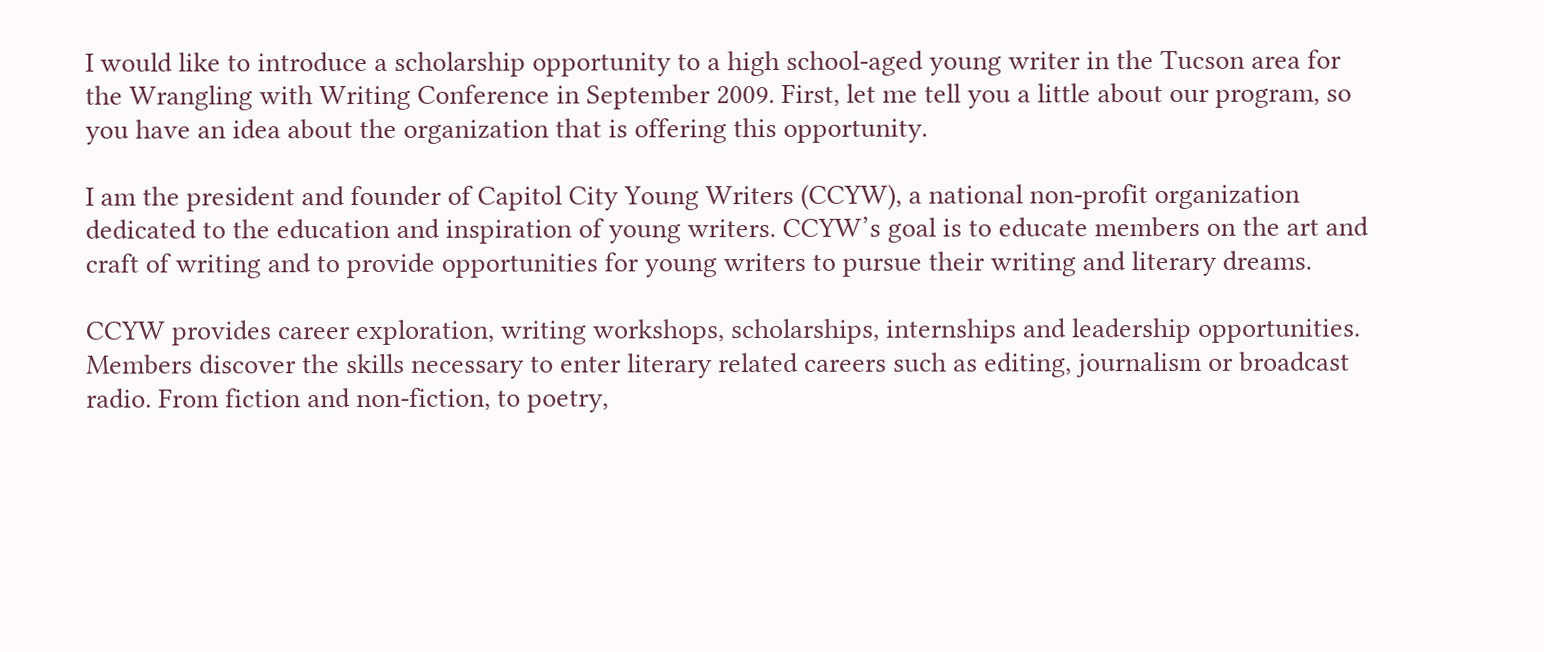I would like to introduce a scholarship opportunity to a high school-aged young writer in the Tucson area for the Wrangling with Writing Conference in September 2009. First, let me tell you a little about our program, so you have an idea about the organization that is offering this opportunity.

I am the president and founder of Capitol City Young Writers (CCYW), a national non-profit organization dedicated to the education and inspiration of young writers. CCYW’s goal is to educate members on the art and craft of writing and to provide opportunities for young writers to pursue their writing and literary dreams.

CCYW provides career exploration, writing workshops, scholarships, internships and leadership opportunities. Members discover the skills necessary to enter literary related careers such as editing, journalism or broadcast radio. From fiction and non-fiction, to poetry,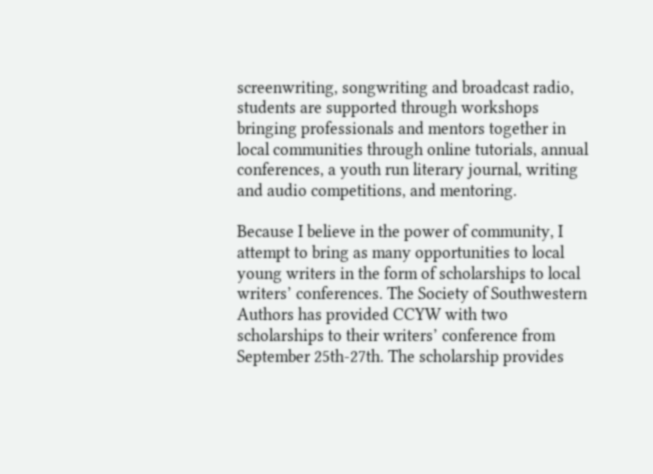screenwriting, songwriting and broadcast radio, students are supported through workshops bringing professionals and mentors together in local communities through online tutorials, annual conferences, a youth run literary journal, writing and audio competitions, and mentoring.

Because I believe in the power of community, I attempt to bring as many opportunities to local young writers in the form of scholarships to local writers’ conferences. The Society of Southwestern Authors has provided CCYW with two scholarships to their writers’ conference from September 25th-27th. The scholarship provides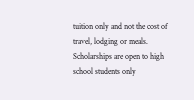tuition only and not the cost of travel, lodging or meals. Scholarships are open to high school students only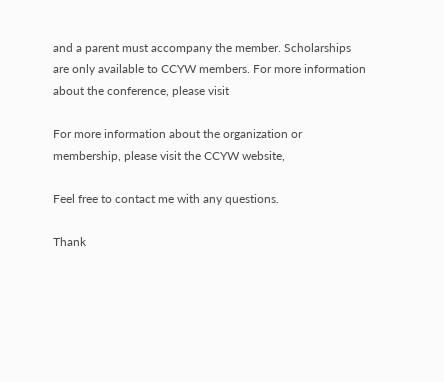and a parent must accompany the member. Scholarships are only available to CCYW members. For more information about the conference, please visit

For more information about the organization or membership, please visit the CCYW website,

Feel free to contact me with any questions.

Thank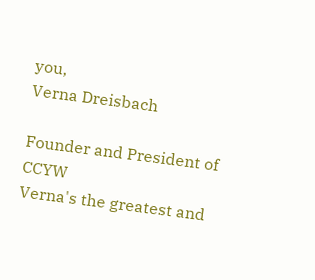you,
Verna Dreisbach

Founder and President of CCYW
Verna's the greatest and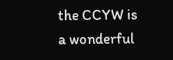the CCYW is a wonderful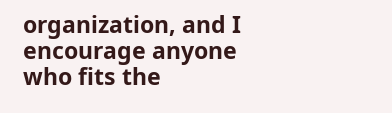organization, and I encourage anyone who fits the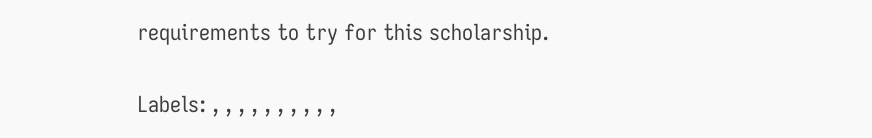requirements to try for this scholarship.


Labels: , , , , , , , , , ,